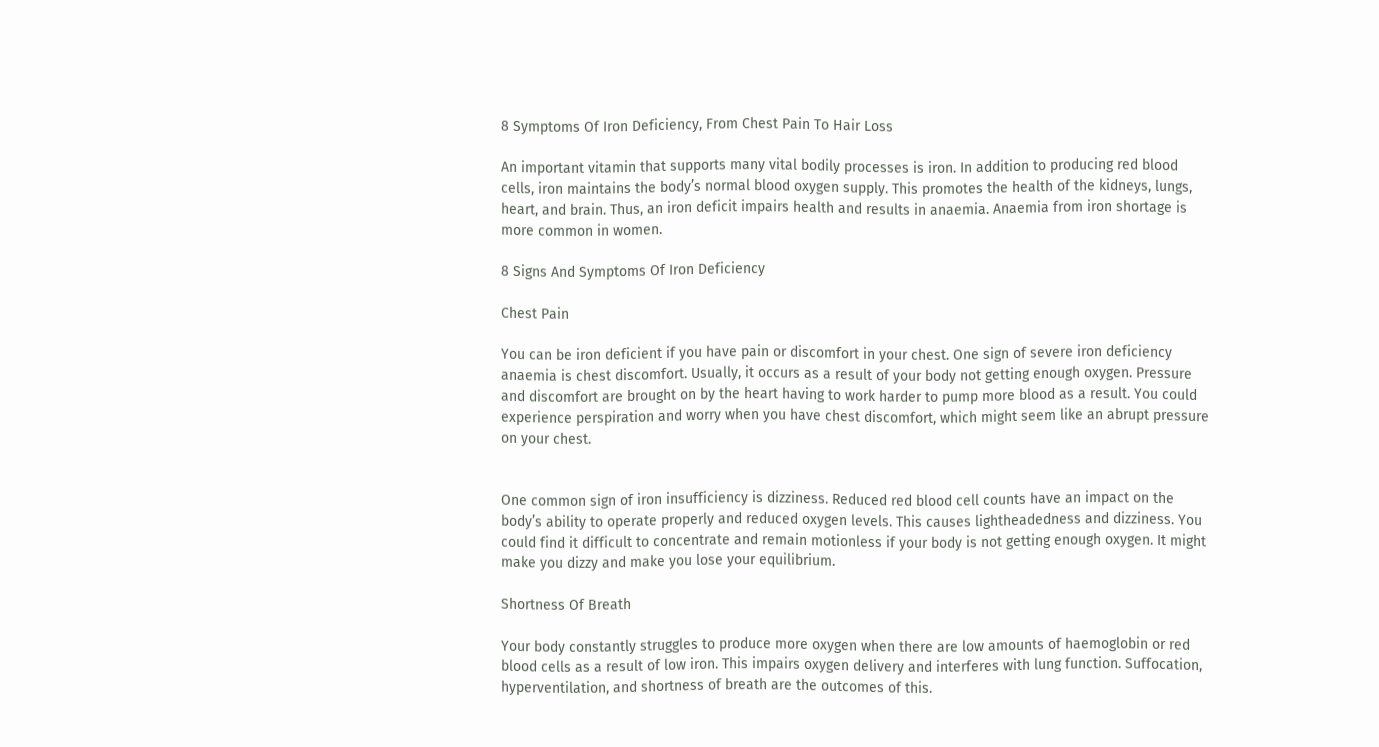8 Symptoms Of Iron Deficiency, From Chest Pain To Hair Loss

An important vitamin that supports many vital bodily processes is iron. In addition to producing red blood cells, iron maintains the body’s normal blood oxygen supply. This promotes the health of the kidneys, lungs, heart, and brain. Thus, an iron deficit impairs health and results in anaemia. Anaemia from iron shortage is more common in women.

8 Signs And Symptoms Of Iron Deficiency

Chest Pain

You can be iron deficient if you have pain or discomfort in your chest. One sign of severe iron deficiency anaemia is chest discomfort. Usually, it occurs as a result of your body not getting enough oxygen. Pressure and discomfort are brought on by the heart having to work harder to pump more blood as a result. You could experience perspiration and worry when you have chest discomfort, which might seem like an abrupt pressure on your chest.


One common sign of iron insufficiency is dizziness. Reduced red blood cell counts have an impact on the body’s ability to operate properly and reduced oxygen levels. This causes lightheadedness and dizziness. You could find it difficult to concentrate and remain motionless if your body is not getting enough oxygen. It might make you dizzy and make you lose your equilibrium.

Shortness Of Breath

Your body constantly struggles to produce more oxygen when there are low amounts of haemoglobin or red blood cells as a result of low iron. This impairs oxygen delivery and interferes with lung function. Suffocation, hyperventilation, and shortness of breath are the outcomes of this.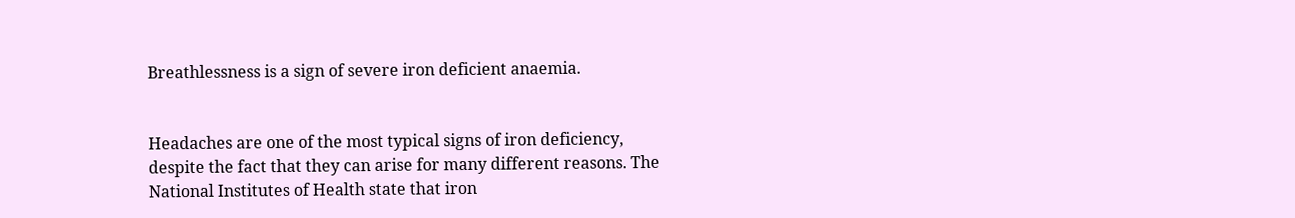Breathlessness is a sign of severe iron deficient anaemia.


Headaches are one of the most typical signs of iron deficiency, despite the fact that they can arise for many different reasons. The National Institutes of Health state that iron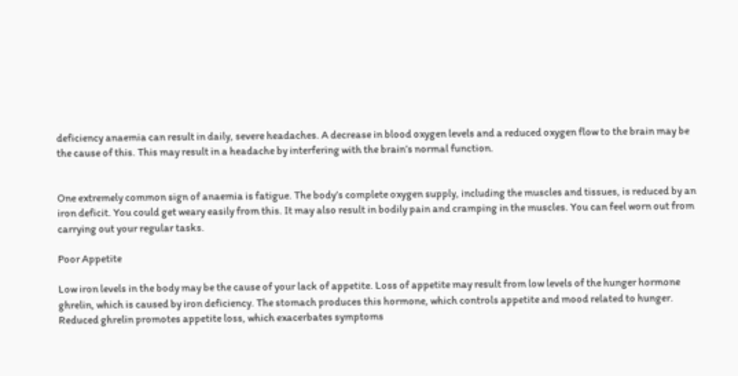deficiency anaemia can result in daily, severe headaches. A decrease in blood oxygen levels and a reduced oxygen flow to the brain may be the cause of this. This may result in a headache by interfering with the brain’s normal function.


One extremely common sign of anaemia is fatigue. The body’s complete oxygen supply, including the muscles and tissues, is reduced by an iron deficit. You could get weary easily from this. It may also result in bodily pain and cramping in the muscles. You can feel worn out from carrying out your regular tasks.

Poor Appetite

Low iron levels in the body may be the cause of your lack of appetite. Loss of appetite may result from low levels of the hunger hormone ghrelin, which is caused by iron deficiency. The stomach produces this hormone, which controls appetite and mood related to hunger. Reduced ghrelin promotes appetite loss, which exacerbates symptoms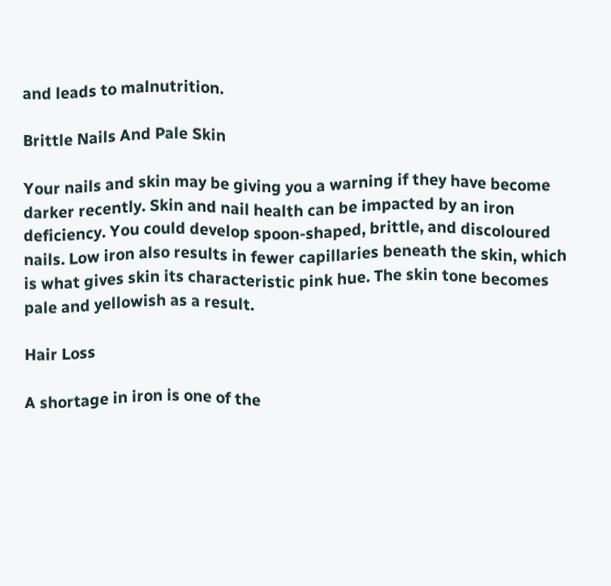and leads to malnutrition.

Brittle Nails And Pale Skin

Your nails and skin may be giving you a warning if they have become darker recently. Skin and nail health can be impacted by an iron deficiency. You could develop spoon-shaped, brittle, and discoloured nails. Low iron also results in fewer capillaries beneath the skin, which is what gives skin its characteristic pink hue. The skin tone becomes pale and yellowish as a result.

Hair Loss

A shortage in iron is one of the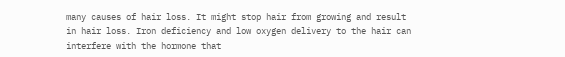many causes of hair loss. It might stop hair from growing and result in hair loss. Iron deficiency and low oxygen delivery to the hair can interfere with the hormone that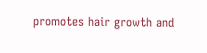promotes hair growth and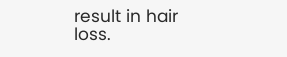result in hair loss.